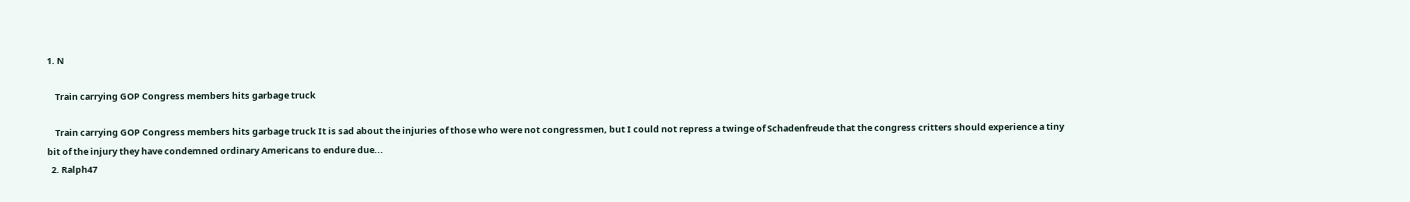1. N

    Train carrying GOP Congress members hits garbage truck

    Train carrying GOP Congress members hits garbage truck It is sad about the injuries of those who were not congressmen, but I could not repress a twinge of Schadenfreude that the congress critters should experience a tiny bit of the injury they have condemned ordinary Americans to endure due...
  2. Ralph47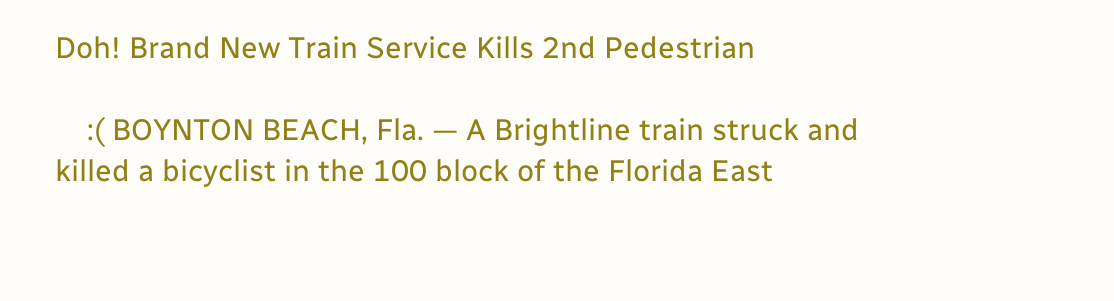Doh! Brand New Train Service Kills 2nd Pedestrian

    :( BOYNTON BEACH, Fla. — A Brightline train struck and killed a bicyclist in the 100 block of the Florida East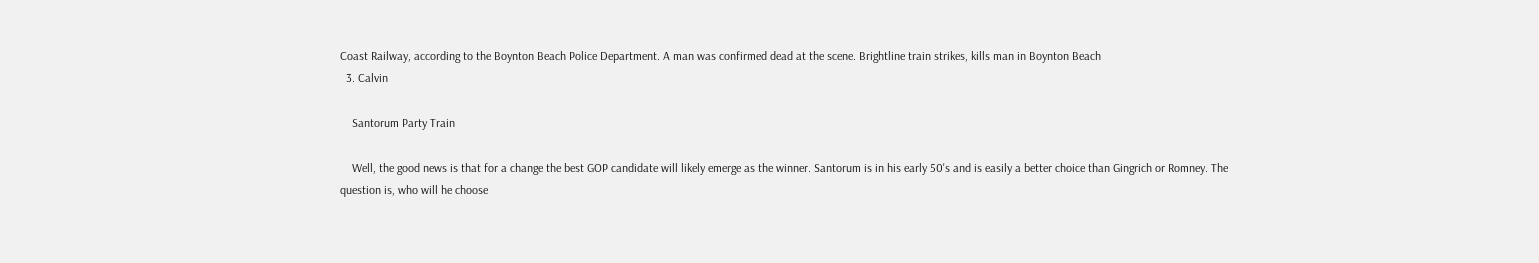Coast Railway, according to the Boynton Beach Police Department. A man was confirmed dead at the scene. Brightline train strikes, kills man in Boynton Beach
  3. Calvin

    Santorum Party Train

    Well, the good news is that for a change the best GOP candidate will likely emerge as the winner. Santorum is in his early 50's and is easily a better choice than Gingrich or Romney. The question is, who will he choose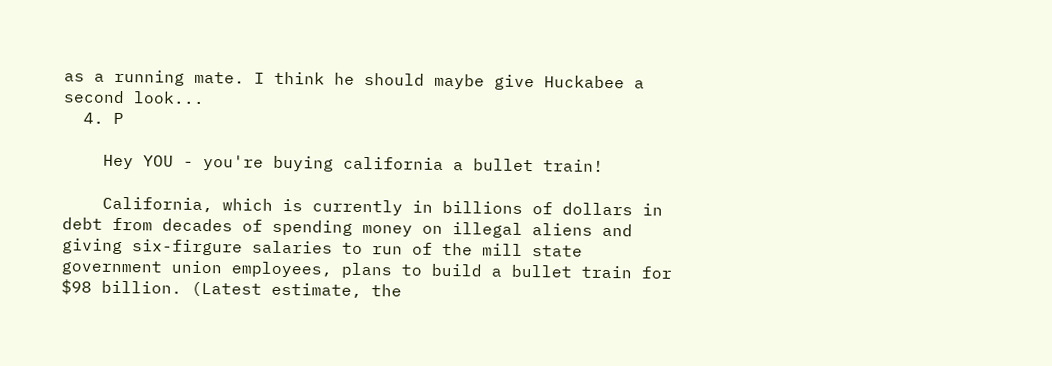as a running mate. I think he should maybe give Huckabee a second look...
  4. P

    Hey YOU - you're buying california a bullet train!

    California, which is currently in billions of dollars in debt from decades of spending money on illegal aliens and giving six-firgure salaries to run of the mill state government union employees, plans to build a bullet train for $98 billion. (Latest estimate, the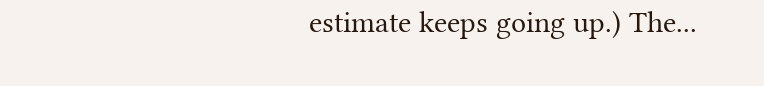estimate keeps going up.) The...